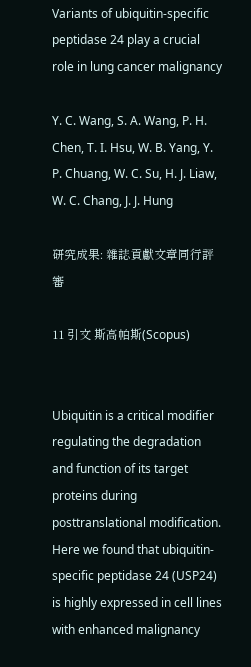Variants of ubiquitin-specific peptidase 24 play a crucial role in lung cancer malignancy

Y. C. Wang, S. A. Wang, P. H. Chen, T. I. Hsu, W. B. Yang, Y. P. Chuang, W. C. Su, H. J. Liaw, W. C. Chang, J. J. Hung

研究成果: 雜誌貢獻文章同行評審

11 引文 斯高帕斯(Scopus)


Ubiquitin is a critical modifier regulating the degradation and function of its target proteins during posttranslational modification. Here we found that ubiquitin-specific peptidase 24 (USP24) is highly expressed in cell lines with enhanced malignancy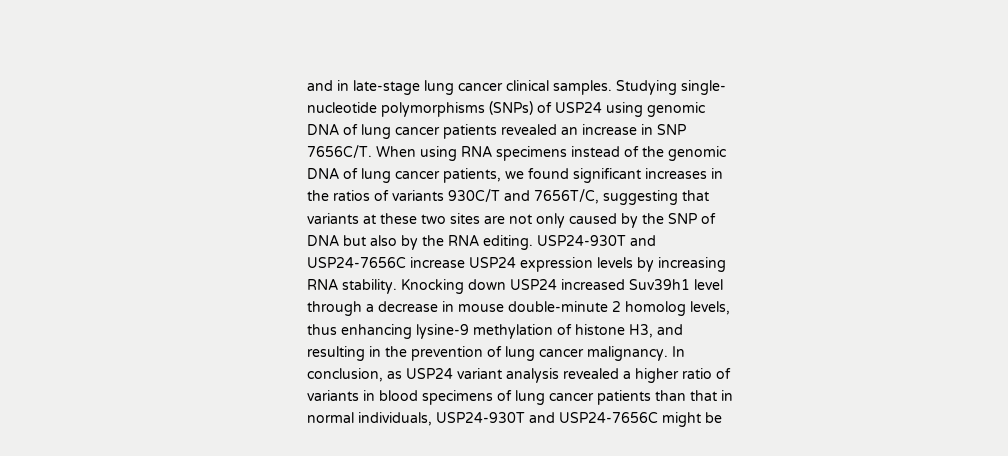and in late-stage lung cancer clinical samples. Studying single-nucleotide polymorphisms (SNPs) of USP24 using genomic DNA of lung cancer patients revealed an increase in SNP 7656C/T. When using RNA specimens instead of the genomic DNA of lung cancer patients, we found significant increases in the ratios of variants 930C/T and 7656T/C, suggesting that variants at these two sites are not only caused by the SNP of DNA but also by the RNA editing. USP24-930T and USP24-7656C increase USP24 expression levels by increasing RNA stability. Knocking down USP24 increased Suv39h1 level through a decrease in mouse double-minute 2 homolog levels, thus enhancing lysine-9 methylation of histone H3, and resulting in the prevention of lung cancer malignancy. In conclusion, as USP24 variant analysis revealed a higher ratio of variants in blood specimens of lung cancer patients than that in normal individuals, USP24-930T and USP24-7656C might be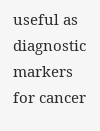useful as diagnostic markers for cancer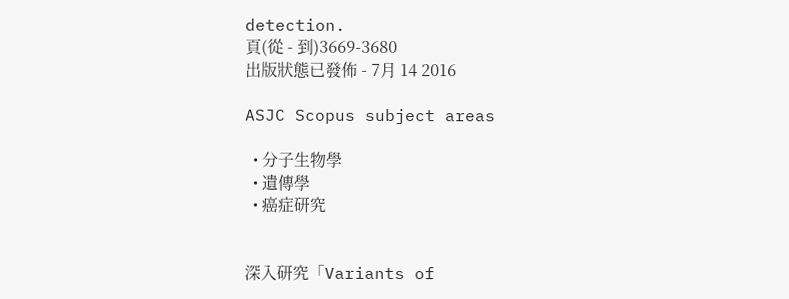detection.
頁(從 - 到)3669-3680
出版狀態已發佈 - 7月 14 2016

ASJC Scopus subject areas

  • 分子生物學
  • 遺傳學
  • 癌症研究


深入研究「Variants of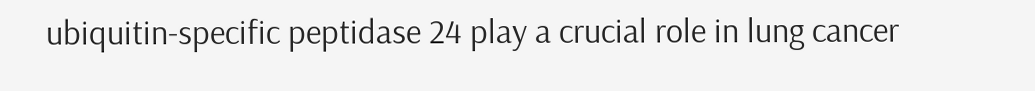ubiquitin-specific peptidase 24 play a crucial role in lung cancer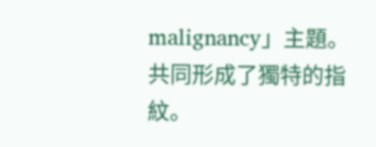malignancy」主題。共同形成了獨特的指紋。